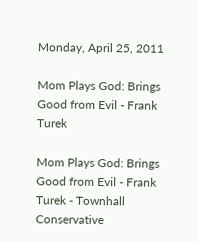Monday, April 25, 2011

Mom Plays God: Brings Good from Evil - Frank Turek

Mom Plays God: Brings Good from Evil - Frank Turek - Townhall Conservative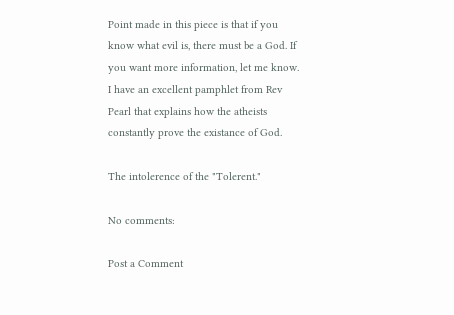Point made in this piece is that if you know what evil is, there must be a God. If you want more information, let me know. I have an excellent pamphlet from Rev Pearl that explains how the atheists constantly prove the existance of God.

The intolerence of the "Tolerent."

No comments:

Post a Comment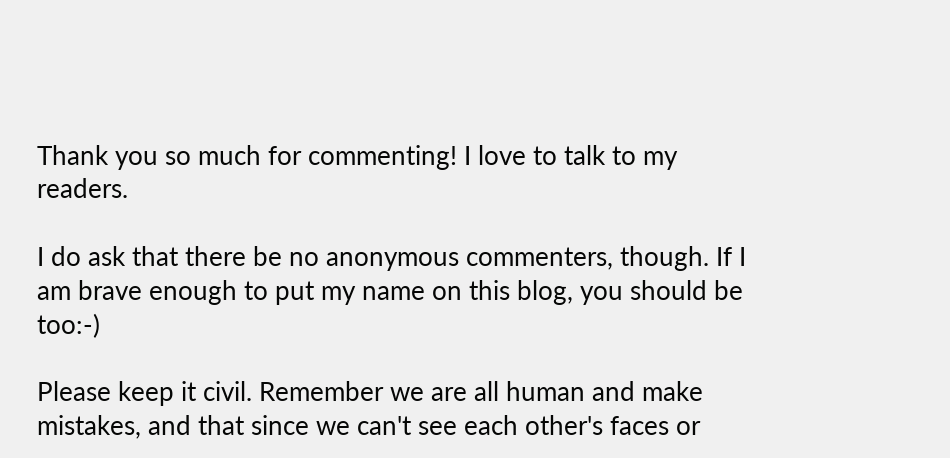Thank you so much for commenting! I love to talk to my readers.

I do ask that there be no anonymous commenters, though. If I am brave enough to put my name on this blog, you should be too:-)

Please keep it civil. Remember we are all human and make mistakes, and that since we can't see each other's faces or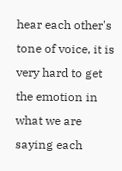hear each other's tone of voice, it is very hard to get the emotion in what we are saying each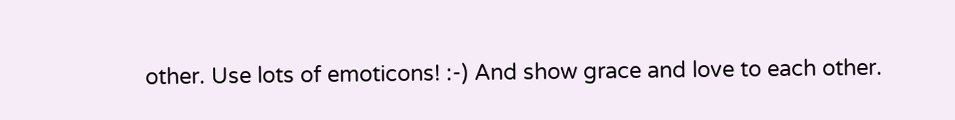other. Use lots of emoticons! :-) And show grace and love to each other.